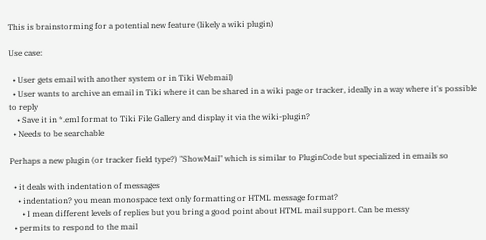This is brainstorming for a potential new feature (likely a wiki plugin)

Use case:

  • User gets email with another system or in Tiki Webmail)
  • User wants to archive an email in Tiki where it can be shared in a wiki page or tracker, ideally in a way where it's possible to reply
    • Save it in *.eml format to Tiki File Gallery and display it via the wiki-plugin?
  • Needs to be searchable

Perhaps a new plugin (or tracker field type?) "ShowMail" which is similar to PluginCode but specialized in emails so

  • it deals with indentation of messages
    • indentation? you mean monospace text only formatting or HTML message format?
      • I mean different levels of replies but you bring a good point about HTML mail support. Can be messy
  • permits to respond to the mail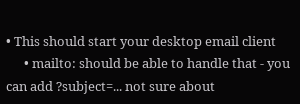• This should start your desktop email client
      • mailto: should be able to handle that - you can add ?subject=... not sure about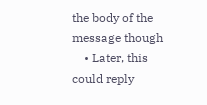the body of the message though
    • Later, this could reply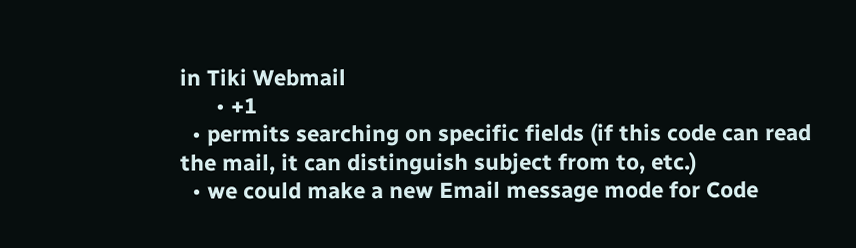in Tiki Webmail
      • +1
  • permits searching on specific fields (if this code can read the mail, it can distinguish subject from to, etc.)
  • we could make a new Email message mode for Code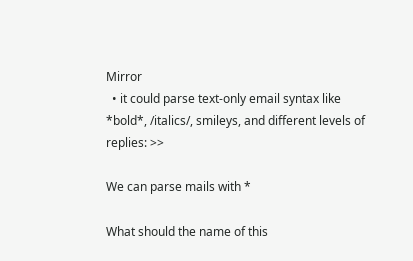Mirror
  • it could parse text-only email syntax like *bold*, /italics/, smileys, and different levels of replies: >>

We can parse mails with *

What should the name of this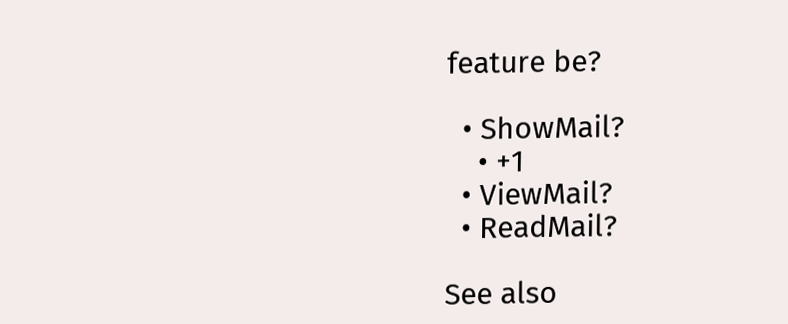feature be?

  • ShowMail?
    • +1
  • ViewMail?
  • ReadMail?

See also